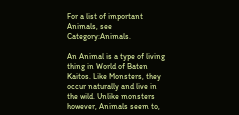For a list of important Animals, see Category:Animals.

An Animal is a type of living thing in World of Baten Kaitos. Like Monsters, they occur naturally and live in the wild. Unlike monsters however, Animals seem to,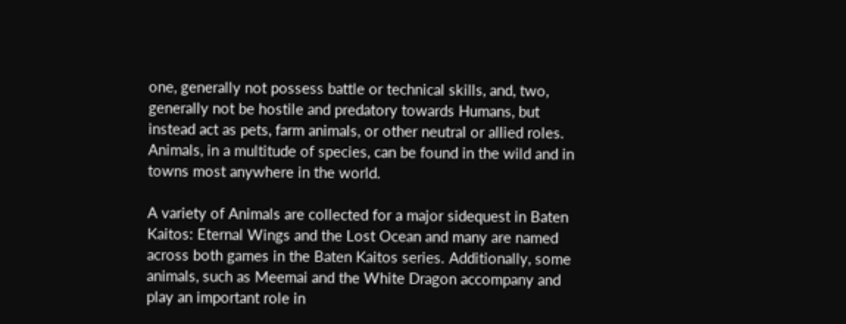one, generally not possess battle or technical skills, and, two, generally not be hostile and predatory towards Humans, but instead act as pets, farm animals, or other neutral or allied roles. Animals, in a multitude of species, can be found in the wild and in towns most anywhere in the world.

A variety of Animals are collected for a major sidequest in Baten Kaitos: Eternal Wings and the Lost Ocean and many are named across both games in the Baten Kaitos series. Additionally, some animals, such as Meemai and the White Dragon accompany and play an important role in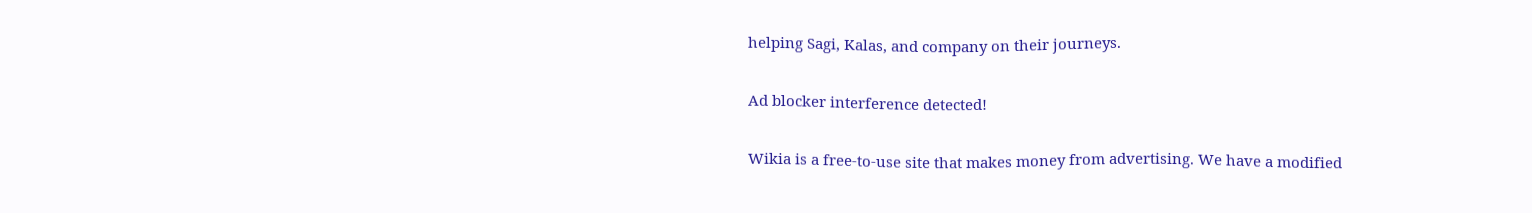helping Sagi, Kalas, and company on their journeys.

Ad blocker interference detected!

Wikia is a free-to-use site that makes money from advertising. We have a modified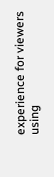experience for viewers using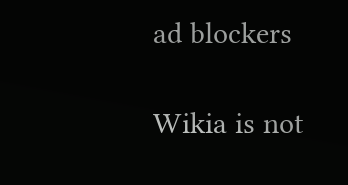ad blockers

Wikia is not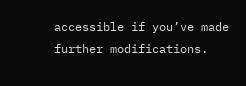accessible if you’ve made further modifications.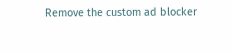Remove the custom ad blocker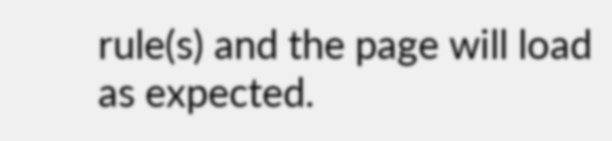rule(s) and the page will load as expected.